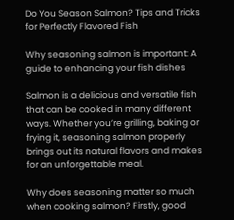Do You Season Salmon? Tips and Tricks for Perfectly Flavored Fish

Why seasoning salmon is important: A guide to enhancing your fish dishes

Salmon is a delicious and versatile fish that can be cooked in many different ways. Whether you’re grilling, baking or frying it, seasoning salmon properly brings out its natural flavors and makes for an unforgettable meal.

Why does seasoning matter so much when cooking salmon? Firstly, good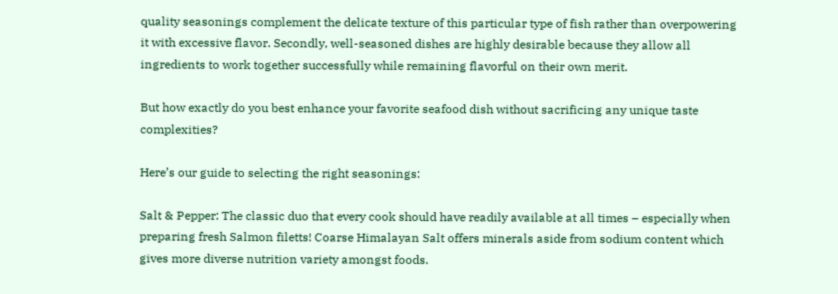quality seasonings complement the delicate texture of this particular type of fish rather than overpowering it with excessive flavor. Secondly, well-seasoned dishes are highly desirable because they allow all ingredients to work together successfully while remaining flavorful on their own merit.

But how exactly do you best enhance your favorite seafood dish without sacrificing any unique taste complexities?

Here’s our guide to selecting the right seasonings:

Salt & Pepper: The classic duo that every cook should have readily available at all times – especially when preparing fresh Salmon filetts! Coarse Himalayan Salt offers minerals aside from sodium content which gives more diverse nutrition variety amongst foods.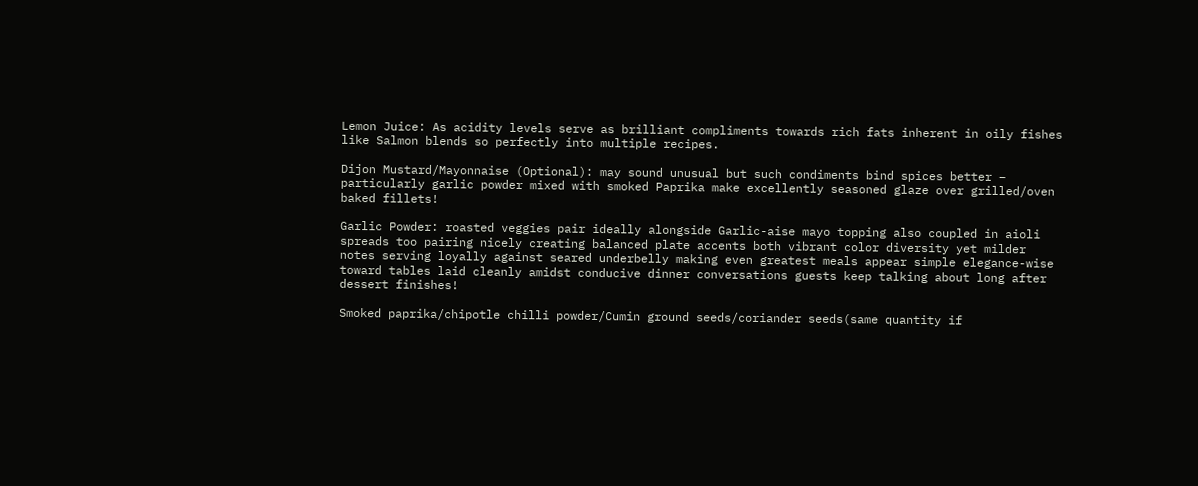Lemon Juice: As acidity levels serve as brilliant compliments towards rich fats inherent in oily fishes like Salmon blends so perfectly into multiple recipes.

Dijon Mustard/Mayonnaise (Optional): may sound unusual but such condiments bind spices better – particularly garlic powder mixed with smoked Paprika make excellently seasoned glaze over grilled/oven baked fillets!

Garlic Powder: roasted veggies pair ideally alongside Garlic-aise mayo topping also coupled in aioli spreads too pairing nicely creating balanced plate accents both vibrant color diversity yet milder notes serving loyally against seared underbelly making even greatest meals appear simple elegance-wise toward tables laid cleanly amidst conducive dinner conversations guests keep talking about long after dessert finishes!

Smoked paprika/chipotle chilli powder/Cumin ground seeds/coriander seeds(same quantity if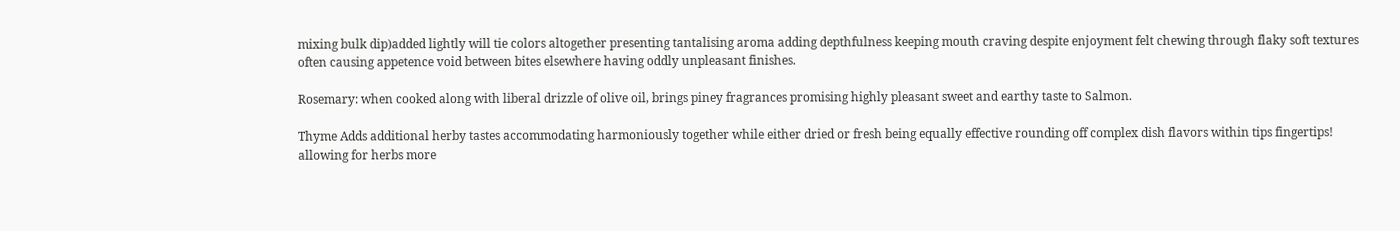mixing bulk dip)added lightly will tie colors altogether presenting tantalising aroma adding depthfulness keeping mouth craving despite enjoyment felt chewing through flaky soft textures often causing appetence void between bites elsewhere having oddly unpleasant finishes.

Rosemary: when cooked along with liberal drizzle of olive oil, brings piney fragrances promising highly pleasant sweet and earthy taste to Salmon.

Thyme Adds additional herby tastes accommodating harmoniously together while either dried or fresh being equally effective rounding off complex dish flavors within tips fingertips! allowing for herbs more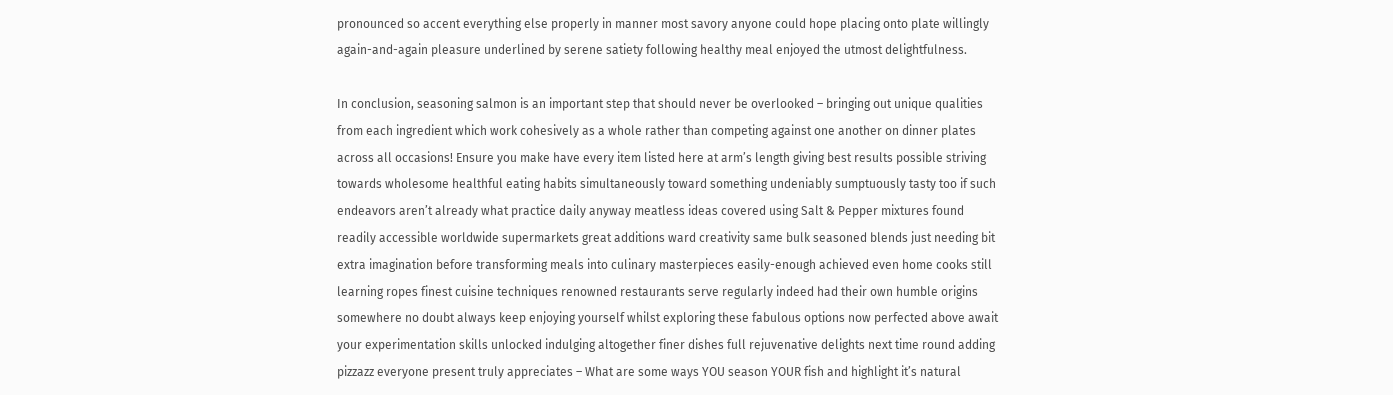pronounced so accent everything else properly in manner most savory anyone could hope placing onto plate willingly again-and-again pleasure underlined by serene satiety following healthy meal enjoyed the utmost delightfulness.

In conclusion, seasoning salmon is an important step that should never be overlooked – bringing out unique qualities from each ingredient which work cohesively as a whole rather than competing against one another on dinner plates across all occasions! Ensure you make have every item listed here at arm’s length giving best results possible striving towards wholesome healthful eating habits simultaneously toward something undeniably sumptuously tasty too if such endeavors aren’t already what practice daily anyway meatless ideas covered using Salt & Pepper mixtures found readily accessible worldwide supermarkets great additions ward creativity same bulk seasoned blends just needing bit extra imagination before transforming meals into culinary masterpieces easily-enough achieved even home cooks still learning ropes finest cuisine techniques renowned restaurants serve regularly indeed had their own humble origins somewhere no doubt always keep enjoying yourself whilst exploring these fabulous options now perfected above await your experimentation skills unlocked indulging altogether finer dishes full rejuvenative delights next time round adding pizzazz everyone present truly appreciates – What are some ways YOU season YOUR fish and highlight it’s natural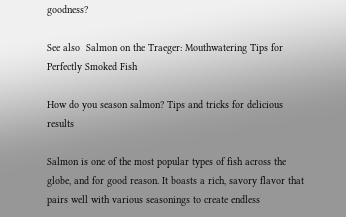goodness?

See also  Salmon on the Traeger: Mouthwatering Tips for Perfectly Smoked Fish

How do you season salmon? Tips and tricks for delicious results

Salmon is one of the most popular types of fish across the globe, and for good reason. It boasts a rich, savory flavor that pairs well with various seasonings to create endless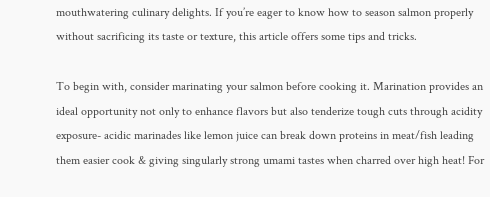mouthwatering culinary delights. If you’re eager to know how to season salmon properly without sacrificing its taste or texture, this article offers some tips and tricks.

To begin with, consider marinating your salmon before cooking it. Marination provides an ideal opportunity not only to enhance flavors but also tenderize tough cuts through acidity exposure- acidic marinades like lemon juice can break down proteins in meat/fish leading them easier cook & giving singularly strong umami tastes when charred over high heat! For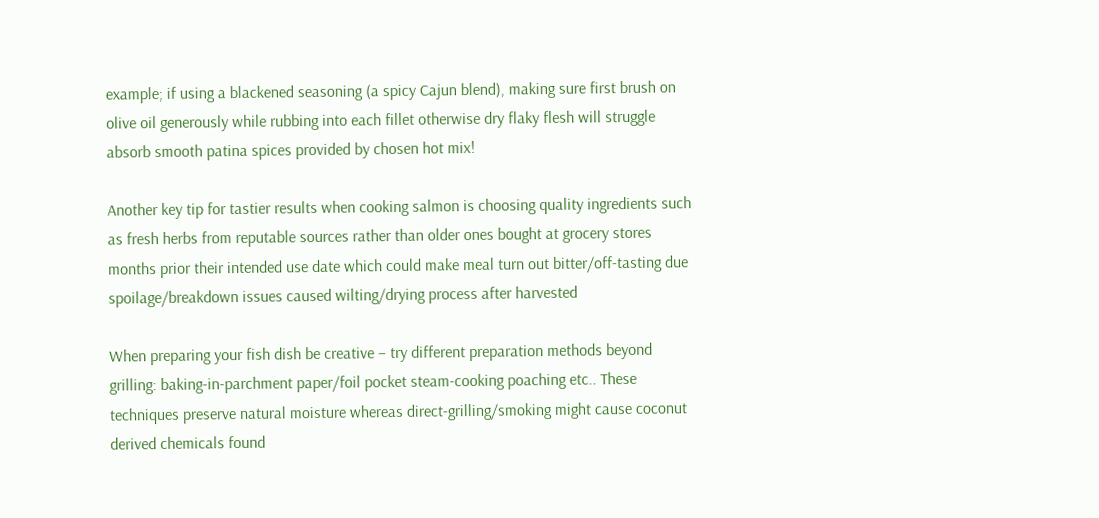example; if using a blackened seasoning (a spicy Cajun blend), making sure first brush on olive oil generously while rubbing into each fillet otherwise dry flaky flesh will struggle absorb smooth patina spices provided by chosen hot mix!

Another key tip for tastier results when cooking salmon is choosing quality ingredients such as fresh herbs from reputable sources rather than older ones bought at grocery stores months prior their intended use date which could make meal turn out bitter/off-tasting due spoilage/breakdown issues caused wilting/drying process after harvested

When preparing your fish dish be creative – try different preparation methods beyond grilling: baking-in-parchment paper/foil pocket steam-cooking poaching etc.. These techniques preserve natural moisture whereas direct-grilling/smoking might cause coconut derived chemicals found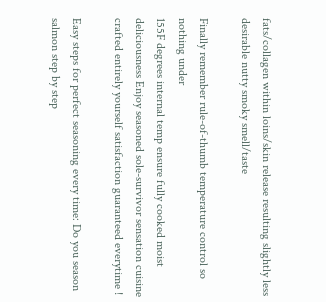fats/collagen within loins/skin release resulting slightly less desirable nutty smoky smell/taste

Finally remember rule-of-thumb temperature control so nothing under
155F degrees internal temp ensure fully cooked moist deliciousness Enjoy seasoned sole-survivor sensation cuisine crafted entirely yourself satisfaction guaranteed everytime !

Easy steps for perfect seasoning every time: Do you season salmon step by step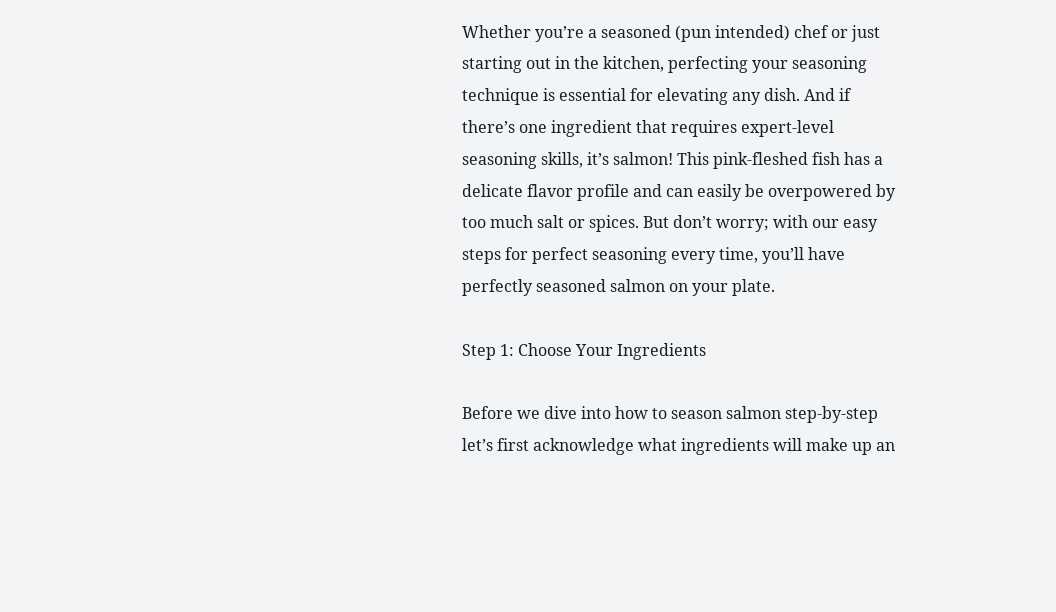Whether you’re a seasoned (pun intended) chef or just starting out in the kitchen, perfecting your seasoning technique is essential for elevating any dish. And if there’s one ingredient that requires expert-level seasoning skills, it’s salmon! This pink-fleshed fish has a delicate flavor profile and can easily be overpowered by too much salt or spices. But don’t worry; with our easy steps for perfect seasoning every time, you’ll have perfectly seasoned salmon on your plate.

Step 1: Choose Your Ingredients

Before we dive into how to season salmon step-by-step let’s first acknowledge what ingredients will make up an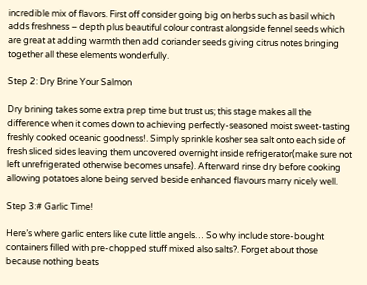incredible mix of flavors. First off consider going big on herbs such as basil which adds freshness – depth plus beautiful colour contrast alongside fennel seeds which are great at adding warmth then add coriander seeds giving citrus notes bringing together all these elements wonderfully.

Step 2: Dry Brine Your Salmon

Dry brining takes some extra prep time but trust us; this stage makes all the difference when it comes down to achieving perfectly-seasoned moist sweet-tasting freshly cooked oceanic goodness!. Simply sprinkle kosher sea salt onto each side of fresh sliced sides leaving them uncovered overnight inside refrigerator(make sure not left unrefrigerated otherwise becomes unsafe). Afterward rinse dry before cooking allowing potatoes alone being served beside enhanced flavours marry nicely well.

Step 3:# Garlic Time!

Here’s where garlic enters like cute little angels… So why include store-bought containers filled with pre-chopped stuff mixed also salts?. Forget about those because nothing beats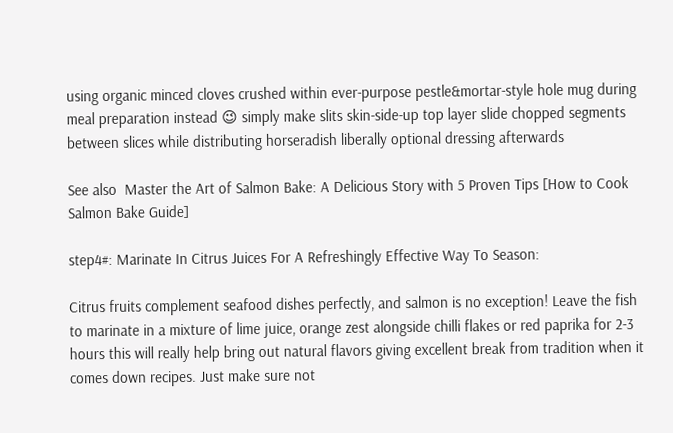using organic minced cloves crushed within ever-purpose pestle&mortar-style hole mug during meal preparation instead 😉 simply make slits skin-side-up top layer slide chopped segments between slices while distributing horseradish liberally optional dressing afterwards

See also  Master the Art of Salmon Bake: A Delicious Story with 5 Proven Tips [How to Cook Salmon Bake Guide]

step4#: Marinate In Citrus Juices For A Refreshingly Effective Way To Season:

Citrus fruits complement seafood dishes perfectly, and salmon is no exception! Leave the fish to marinate in a mixture of lime juice, orange zest alongside chilli flakes or red paprika for 2-3 hours this will really help bring out natural flavors giving excellent break from tradition when it comes down recipes. Just make sure not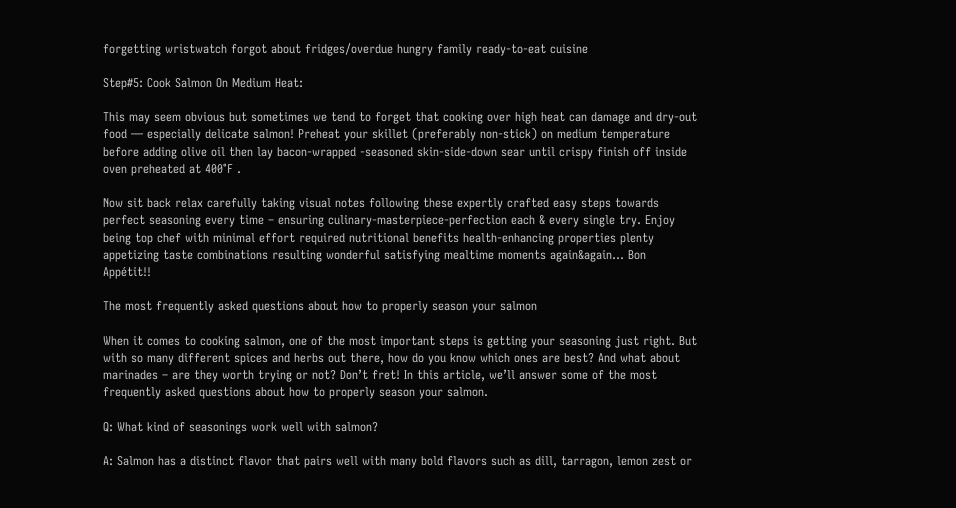forgetting wristwatch forgot about fridges/overdue hungry family ready-to-eat cuisine

Step#5: Cook Salmon On Medium Heat:

This may seem obvious but sometimes we tend to forget that cooking over high heat can damage and dry-out food — especially delicate salmon! Preheat your skillet (preferably non-stick) on medium temperature before adding olive oil then lay bacon-wrapped -seasoned skin-side-down sear until crispy finish off inside oven preheated at 400°F .

Now sit back relax carefully taking visual notes following these expertly crafted easy steps towards perfect seasoning every time – ensuring culinary-masterpiece-perfection each & every single try. Enjoy being top chef with minimal effort required nutritional benefits health-enhancing properties plenty appetizing taste combinations resulting wonderful satisfying mealtime moments again&again… Bon Appétit!!

The most frequently asked questions about how to properly season your salmon

When it comes to cooking salmon, one of the most important steps is getting your seasoning just right. But with so many different spices and herbs out there, how do you know which ones are best? And what about marinades – are they worth trying or not? Don’t fret! In this article, we’ll answer some of the most frequently asked questions about how to properly season your salmon.

Q: What kind of seasonings work well with salmon?

A: Salmon has a distinct flavor that pairs well with many bold flavors such as dill, tarragon, lemon zest or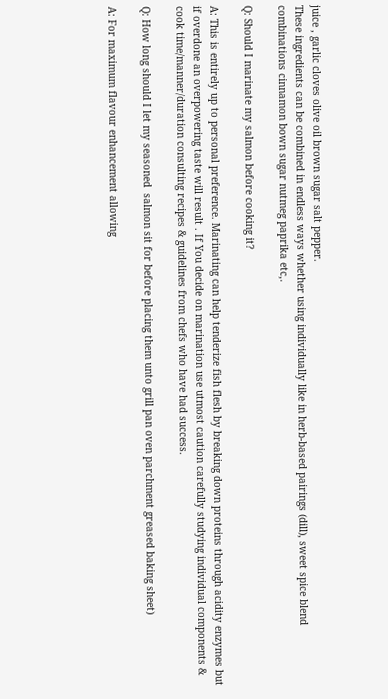juice , garlic cloves olive oil brown sugar salt pepper.
These ingredients can be combined in endless ways whether using individually like in herb-based pairings (dill), sweet spice blend combinations cinnamon bown sugar nutmeg paprika etc,.

Q: Should I marinate my salmon before cooking it?

A: This is entirely up to personal preference. Marinating can help tenderize fish flesh by breaking down proteins through acidity enzymes but if overdone an overpowering taste will result . If You decide on marination use utmost caution carefully studying individual components & cook time/manner/duration consulting recipes & guidelines from chefs who have had success.

Q: How long should I let my seasoned  salmon sit for before placing them unto grill pan oven parchment greased baking sheet)

A: For maximum flavour enhancement allowing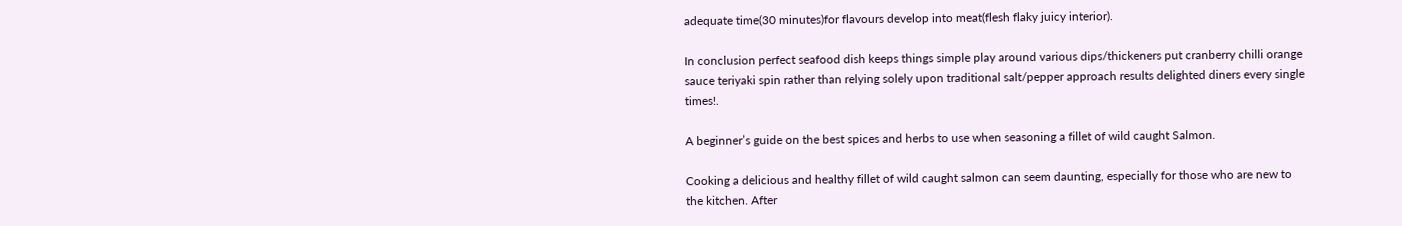adequate time(30 minutes)for flavours develop into meat(flesh flaky juicy interior).

In conclusion perfect seafood dish keeps things simple play around various dips/thickeners put cranberry chilli orange sauce teriyaki spin rather than relying solely upon traditional salt/pepper approach results delighted diners every single times!.

A beginner’s guide on the best spices and herbs to use when seasoning a fillet of wild caught Salmon.

Cooking a delicious and healthy fillet of wild caught salmon can seem daunting, especially for those who are new to the kitchen. After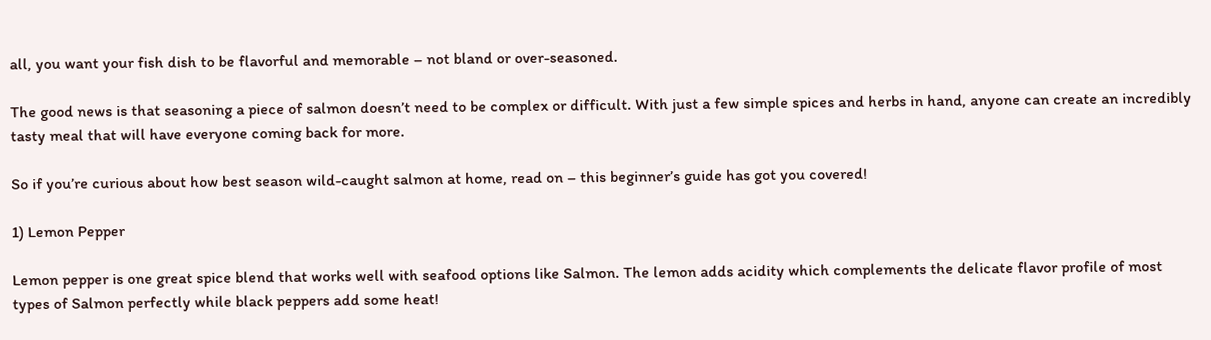all, you want your fish dish to be flavorful and memorable – not bland or over-seasoned.

The good news is that seasoning a piece of salmon doesn’t need to be complex or difficult. With just a few simple spices and herbs in hand, anyone can create an incredibly tasty meal that will have everyone coming back for more.

So if you’re curious about how best season wild-caught salmon at home, read on – this beginner’s guide has got you covered!

1) Lemon Pepper

Lemon pepper is one great spice blend that works well with seafood options like Salmon. The lemon adds acidity which complements the delicate flavor profile of most types of Salmon perfectly while black peppers add some heat!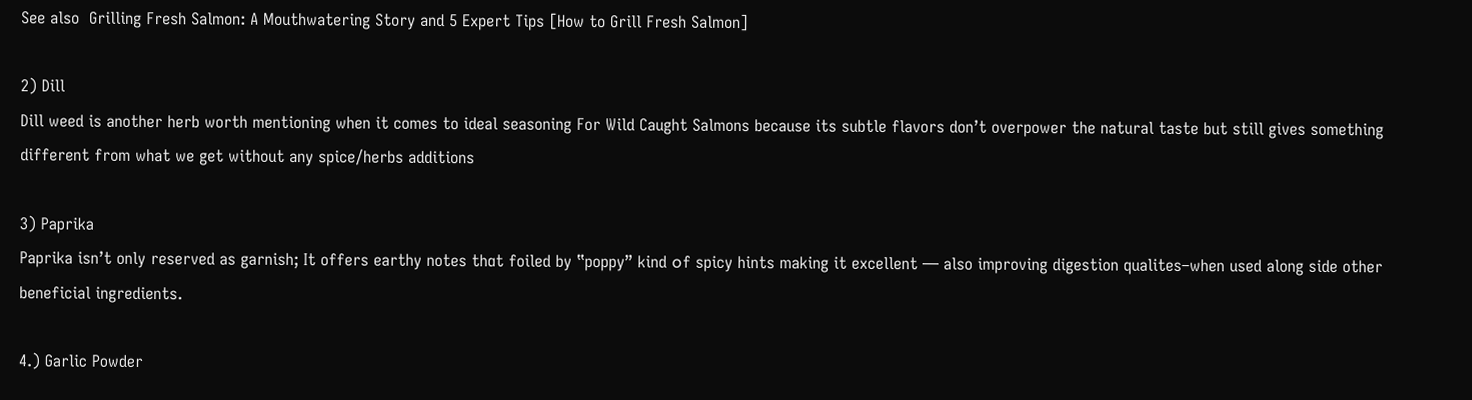See also  Grilling Fresh Salmon: A Mouthwatering Story and 5 Expert Tips [How to Grill Fresh Salmon]

2) Dill
Dill weed is another herb worth mentioning when it comes to ideal seasoning For Wild Caught Salmons because its subtle flavors don’t overpower the natural taste but still gives something different from what we get without any spice/herbs additions

3) Paprika
Paprika isn’t only reserved as garnish; It offers earthy notes thɑt foiled by ‟poppy” kind ߋf spicy hints making it excellent — also improving digestion qualites–when used along side other beneficial ingredients.

4.) Garlic Powder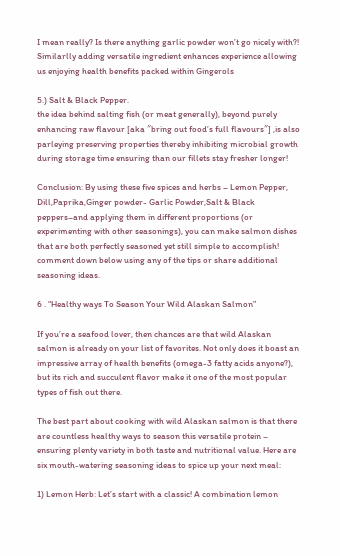I mean really? Is there anything garlic powder won’t go nicely with?! Similarlly adding versatile ingredient enhances experience allowing us enjoying health benefits packed within Gingerols

5.) Salt & Black Pepper.
the idea behind salting fish (or meat generally), beyond purely enhancing raw flavour [aka ″bring out food’s full flavours″] ,is also parleying preserving properties thereby inhibiting microbial growth during storage time ensuring than our fillets stay fresher longer!

Conclusion: By using these five spices and herbs – Lemon Pepper, Dill,Paprika,Ginger powder- Garlic Powder,Salt & Black peppers–and applying them in different proportions (or experimenting with other seasonings), you can make salmon dishes that are both perfectly seasoned yet still simple to accomplish! comment down below using any of the tips or share additional seasoning ideas.

6 . “Healthy ways To Season Your Wild Alaskan Salmon”

If you’re a seafood lover, then chances are that wild Alaskan salmon is already on your list of favorites. Not only does it boast an impressive array of health benefits (omega-3 fatty acids anyone?), but its rich and succulent flavor make it one of the most popular types of fish out there.

The best part about cooking with wild Alaskan salmon is that there are countless healthy ways to season this versatile protein – ensuring plenty variety in both taste and nutritional value. Here are six mouth-watering seasoning ideas to spice up your next meal:

1) Lemon Herb: Let’s start with a classic! A combination lemon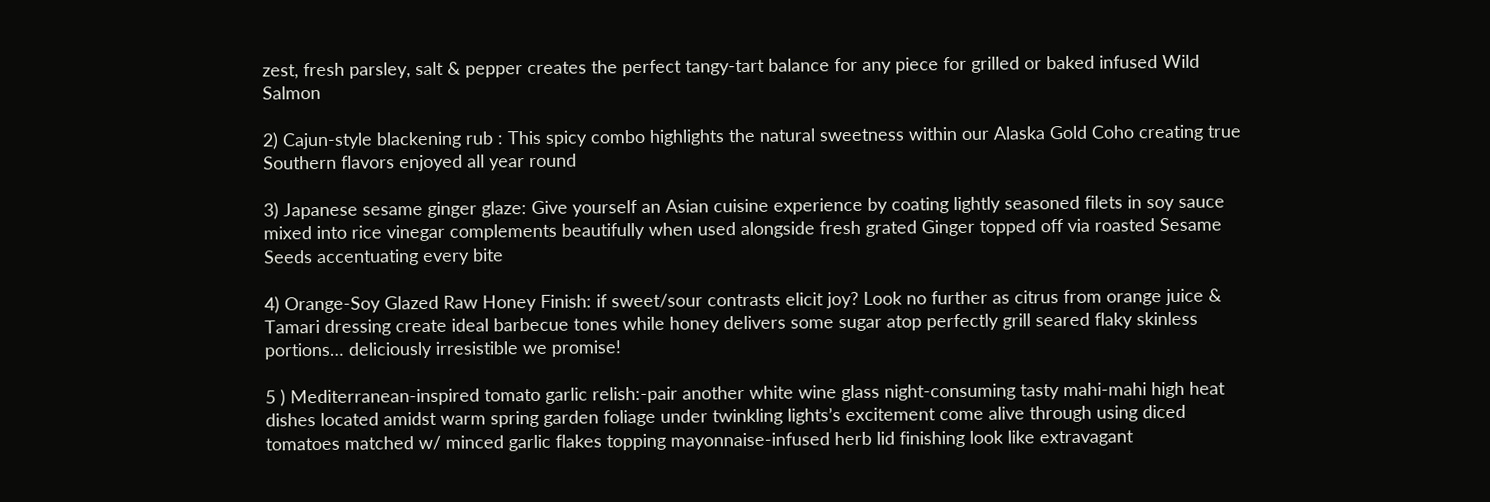zest, fresh parsley, salt & pepper creates the perfect tangy-tart balance for any piece for grilled or baked infused Wild Salmon

2) Cajun-style blackening rub : This spicy combo highlights the natural sweetness within our Alaska Gold Coho creating true Southern flavors enjoyed all year round

3) Japanese sesame ginger glaze: Give yourself an Asian cuisine experience by coating lightly seasoned filets in soy sauce mixed into rice vinegar complements beautifully when used alongside fresh grated Ginger topped off via roasted Sesame Seeds accentuating every bite

4) Orange-Soy Glazed Raw Honey Finish: if sweet/sour contrasts elicit joy? Look no further as citrus from orange juice & Tamari dressing create ideal barbecue tones while honey delivers some sugar atop perfectly grill seared flaky skinless portions… deliciously irresistible we promise!

5 ) Mediterranean-inspired tomato garlic relish:-pair another white wine glass night-consuming tasty mahi-mahi high heat dishes located amidst warm spring garden foliage under twinkling lights’s excitement come alive through using diced tomatoes matched w/ minced garlic flakes topping mayonnaise-infused herb lid finishing look like extravagant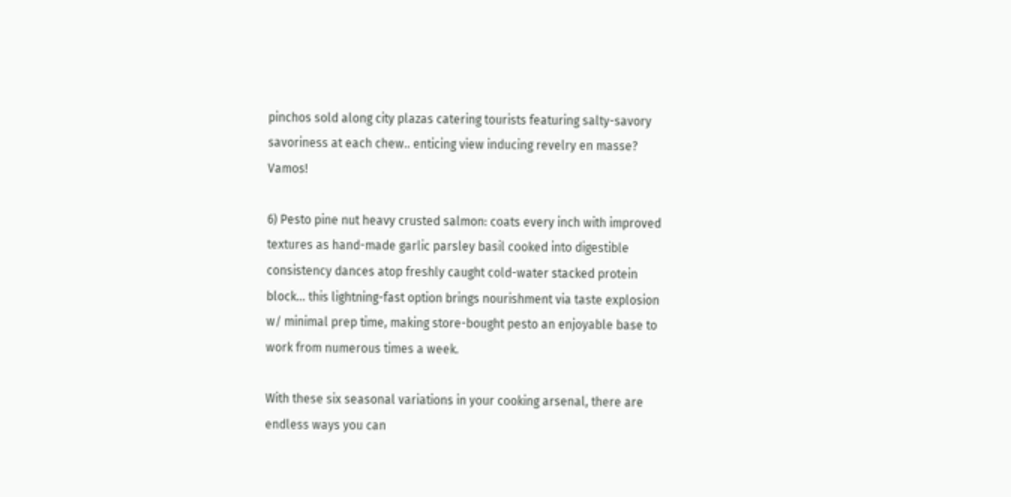pinchos sold along city plazas catering tourists featuring salty-savory savoriness at each chew.. enticing view inducing revelry en masse? Vamos!

6) Pesto pine nut heavy crusted salmon: coats every inch with improved textures as hand-made garlic parsley basil cooked into digestible consistency dances atop freshly caught cold-water stacked protein block… this lightning-fast option brings nourishment via taste explosion w/ minimal prep time, making store-bought pesto an enjoyable base to work from numerous times a week.

With these six seasonal variations in your cooking arsenal, there are endless ways you can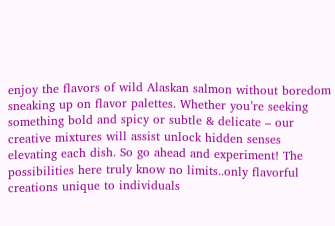enjoy the flavors of wild Alaskan salmon without boredom sneaking up on flavor palettes. Whether you’re seeking something bold and spicy or subtle & delicate – our creative mixtures will assist unlock hidden senses elevating each dish. So go ahead and experiment! The possibilities here truly know no limits..only flavorful creations unique to individuals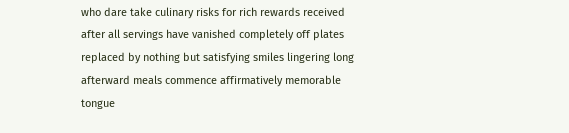who dare take culinary risks for rich rewards received after all servings have vanished completely off plates replaced by nothing but satisfying smiles lingering long afterward meals commence affirmatively memorable tongue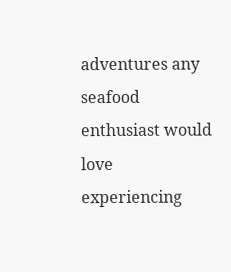adventures any seafood enthusiast would love experiencing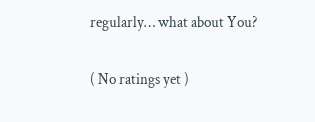regularly… what about You?

( No ratings yet )